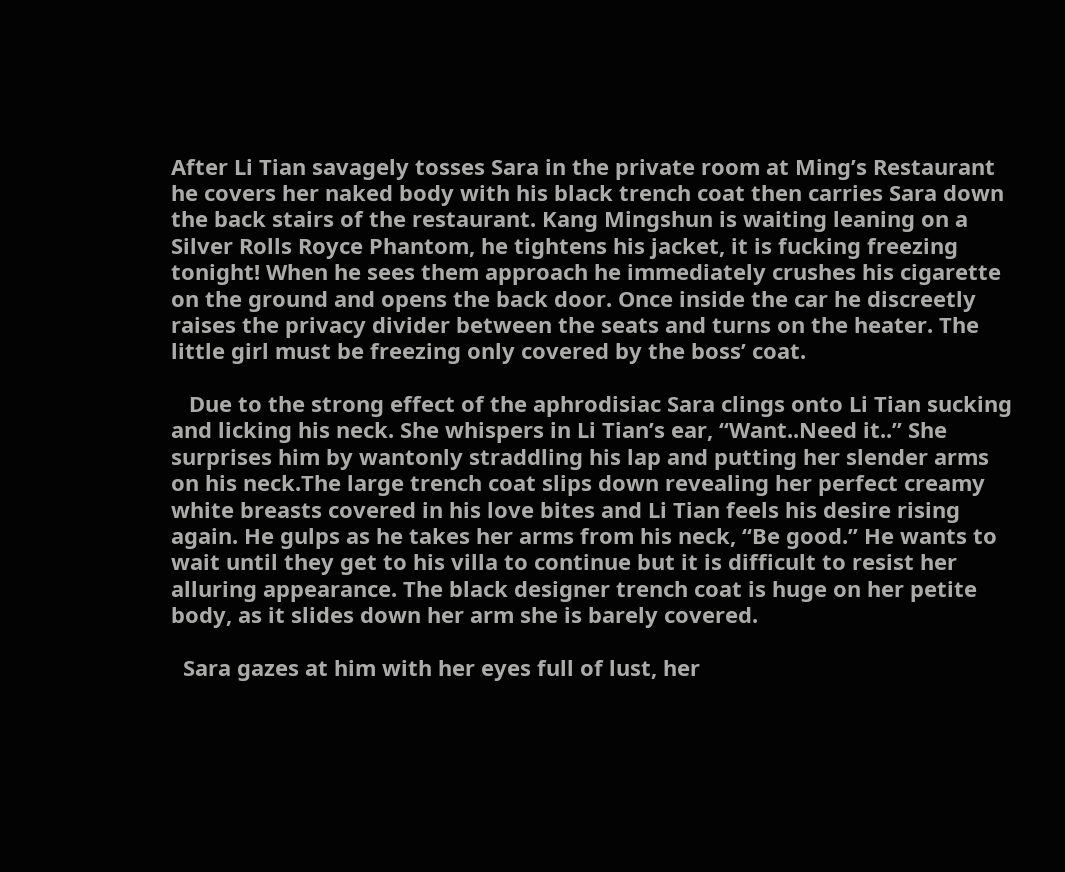After Li Tian savagely tosses Sara in the private room at Ming’s Restaurant he covers her naked body with his black trench coat then carries Sara down the back stairs of the restaurant. Kang Mingshun is waiting leaning on a Silver Rolls Royce Phantom, he tightens his jacket, it is fucking freezing tonight! When he sees them approach he immediately crushes his cigarette on the ground and opens the back door. Once inside the car he discreetly raises the privacy divider between the seats and turns on the heater. The little girl must be freezing only covered by the boss’ coat.

   Due to the strong effect of the aphrodisiac Sara clings onto Li Tian sucking and licking his neck. She whispers in Li Tian’s ear, “Want..Need it..” She surprises him by wantonly straddling his lap and putting her slender arms on his neck.The large trench coat slips down revealing her perfect creamy white breasts covered in his love bites and Li Tian feels his desire rising again. He gulps as he takes her arms from his neck, “Be good.” He wants to wait until they get to his villa to continue but it is difficult to resist her alluring appearance. The black designer trench coat is huge on her petite body, as it slides down her arm she is barely covered.

  Sara gazes at him with her eyes full of lust, her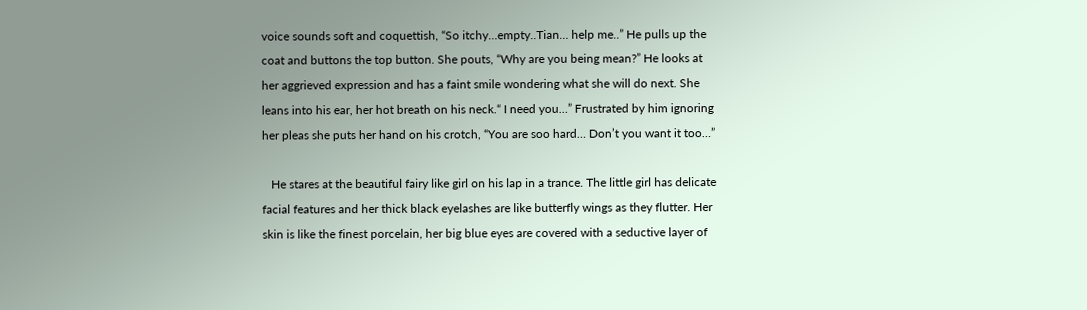voice sounds soft and coquettish, “So itchy…empty..Tian… help me..” He pulls up the coat and buttons the top button. She pouts, “Why are you being mean?” He looks at her aggrieved expression and has a faint smile wondering what she will do next. She leans into his ear, her hot breath on his neck.“ I need you…” Frustrated by him ignoring her pleas she puts her hand on his crotch, “You are soo hard… Don’t you want it too…”

   He stares at the beautiful fairy like girl on his lap in a trance. The little girl has delicate facial features and her thick black eyelashes are like butterfly wings as they flutter. Her skin is like the finest porcelain, her big blue eyes are covered with a seductive layer of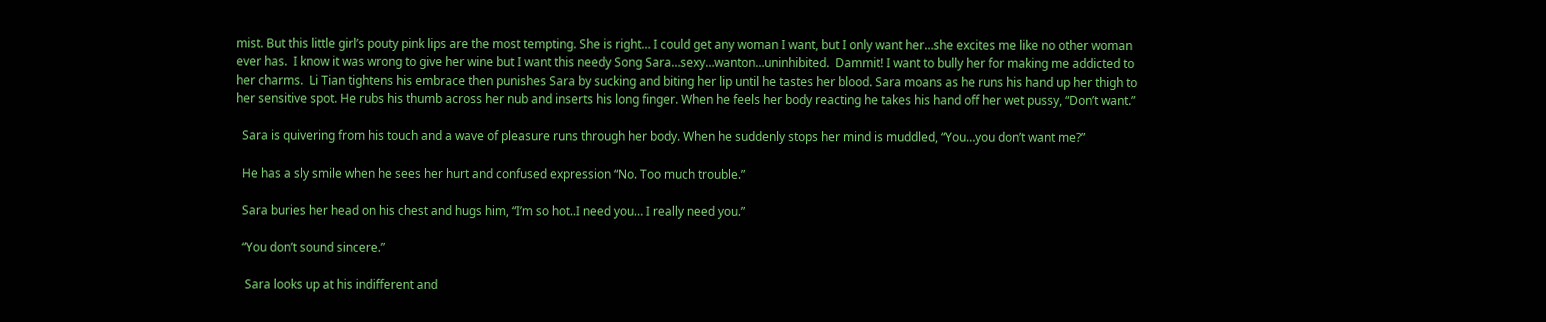mist. But this little girl’s pouty pink lips are the most tempting. She is right… I could get any woman I want, but I only want her…she excites me like no other woman ever has.  I know it was wrong to give her wine but I want this needy Song Sara…sexy…wanton…uninhibited.  Dammit! I want to bully her for making me addicted to her charms.  Li Tian tightens his embrace then punishes Sara by sucking and biting her lip until he tastes her blood. Sara moans as he runs his hand up her thigh to her sensitive spot. He rubs his thumb across her nub and inserts his long finger. When he feels her body reacting he takes his hand off her wet pussy, “Don’t want.”

  Sara is quivering from his touch and a wave of pleasure runs through her body. When he suddenly stops her mind is muddled, “You…you don’t want me?”

  He has a sly smile when he sees her hurt and confused expression “No. Too much trouble.”

  Sara buries her head on his chest and hugs him, “I’m so hot..I need you… I really need you.”

  “You don’t sound sincere.”

   Sara looks up at his indifferent and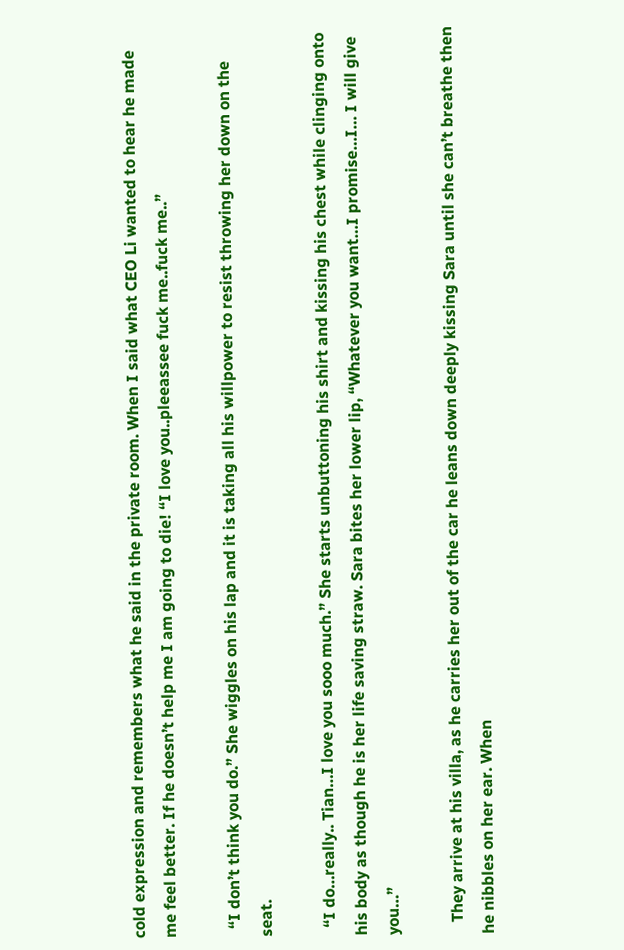cold expression and remembers what he said in the private room. When I said what CEO Li wanted to hear he made me feel better. If he doesn’t help me I am going to die! “I love you..pleeassee fuck me..fuck me..”

  “I don’t think you do.” She wiggles on his lap and it is taking all his willpower to resist throwing her down on the seat.

  “I do…really.. Tian…I love you sooo much.” She starts unbuttoning his shirt and kissing his chest while clinging onto his body as though he is her life saving straw. Sara bites her lower lip, “Whatever you want…I promise…I… I will give you…”

   They arrive at his villa, as he carries her out of the car he leans down deeply kissing Sara until she can’t breathe then he nibbles on her ear. When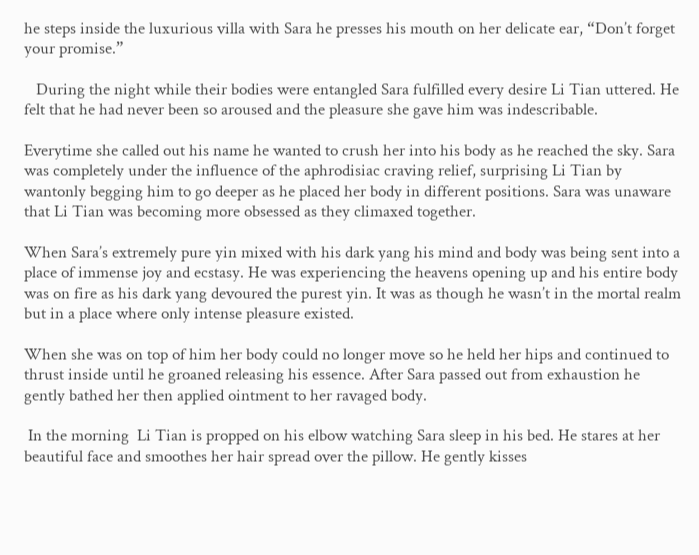he steps inside the luxurious villa with Sara he presses his mouth on her delicate ear, “Don’t forget your promise.”

   During the night while their bodies were entangled Sara fulfilled every desire Li Tian uttered. He felt that he had never been so aroused and the pleasure she gave him was indescribable.

Everytime she called out his name he wanted to crush her into his body as he reached the sky. Sara was completely under the influence of the aphrodisiac craving relief, surprising Li Tian by wantonly begging him to go deeper as he placed her body in different positions. Sara was unaware that Li Tian was becoming more obsessed as they climaxed together.

When Sara’s extremely pure yin mixed with his dark yang his mind and body was being sent into a place of immense joy and ecstasy. He was experiencing the heavens opening up and his entire body was on fire as his dark yang devoured the purest yin. It was as though he wasn’t in the mortal realm but in a place where only intense pleasure existed.

When she was on top of him her body could no longer move so he held her hips and continued to thrust inside until he groaned releasing his essence. After Sara passed out from exhaustion he gently bathed her then applied ointment to her ravaged body.

 In the morning  Li Tian is propped on his elbow watching Sara sleep in his bed. He stares at her beautiful face and smoothes her hair spread over the pillow. He gently kisses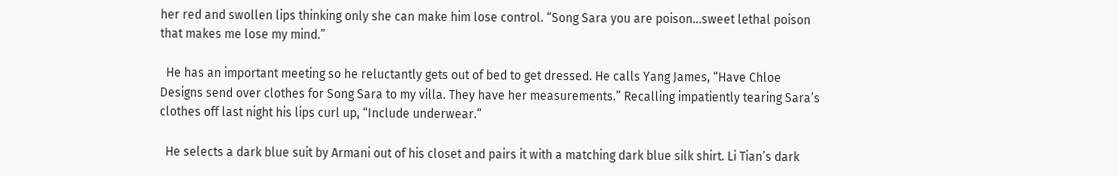her red and swollen lips thinking only she can make him lose control. “Song Sara you are poison…sweet lethal poison that makes me lose my mind.”

  He has an important meeting so he reluctantly gets out of bed to get dressed. He calls Yang James, “Have Chloe Designs send over clothes for Song Sara to my villa. They have her measurements.” Recalling impatiently tearing Sara’s clothes off last night his lips curl up, “Include underwear.”

  He selects a dark blue suit by Armani out of his closet and pairs it with a matching dark blue silk shirt. Li Tian’s dark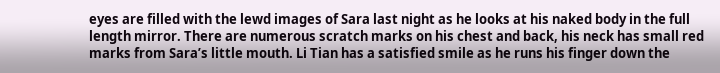eyes are filled with the lewd images of Sara last night as he looks at his naked body in the full length mirror. There are numerous scratch marks on his chest and back, his neck has small red marks from Sara’s little mouth. Li Tian has a satisfied smile as he runs his finger down the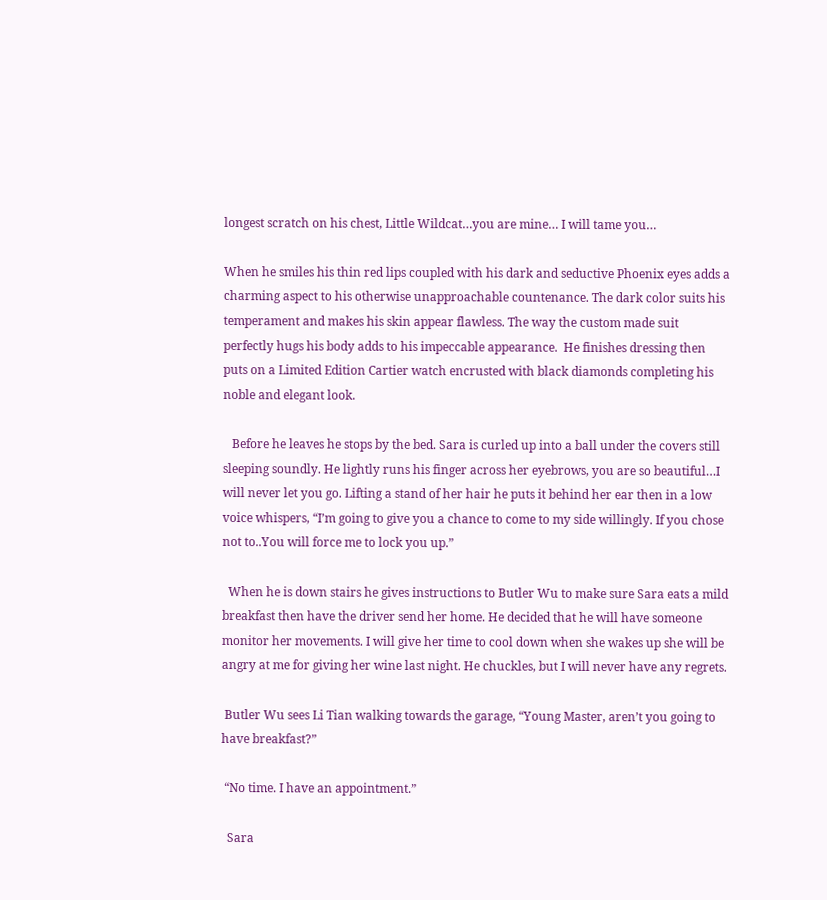longest scratch on his chest, Little Wildcat…you are mine… I will tame you…

When he smiles his thin red lips coupled with his dark and seductive Phoenix eyes adds a charming aspect to his otherwise unapproachable countenance. The dark color suits his temperament and makes his skin appear flawless. The way the custom made suit perfectly hugs his body adds to his impeccable appearance.  He finishes dressing then  puts on a Limited Edition Cartier watch encrusted with black diamonds completing his noble and elegant look.

   Before he leaves he stops by the bed. Sara is curled up into a ball under the covers still sleeping soundly. He lightly runs his finger across her eyebrows, you are so beautiful…I will never let you go. Lifting a stand of her hair he puts it behind her ear then in a low voice whispers, “I’m going to give you a chance to come to my side willingly. If you chose not to..You will force me to lock you up.”

  When he is down stairs he gives instructions to Butler Wu to make sure Sara eats a mild breakfast then have the driver send her home. He decided that he will have someone monitor her movements. I will give her time to cool down when she wakes up she will be angry at me for giving her wine last night. He chuckles, but I will never have any regrets.

 Butler Wu sees Li Tian walking towards the garage, “Young Master, aren’t you going to have breakfast?”

 “No time. I have an appointment.”

  Sara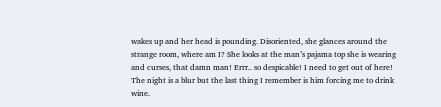wakes up and her head is pounding. Disoriented, she glances around the strange room, where am I? She looks at the man’s pajama top she is wearing and curses, that damn man! Errr.. so despicable! I need to get out of here! The night is a blur but the last thing I remember is him forcing me to drink wine.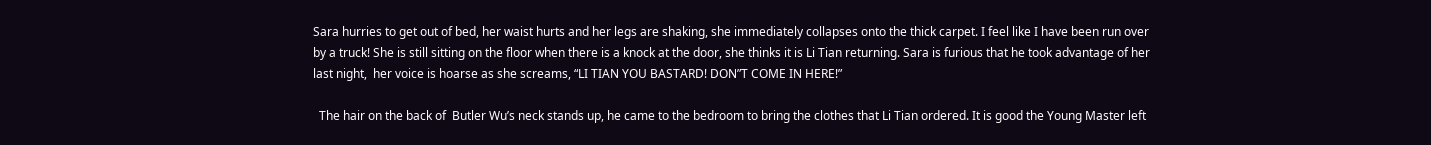Sara hurries to get out of bed, her waist hurts and her legs are shaking, she immediately collapses onto the thick carpet. I feel like I have been run over by a truck! She is still sitting on the floor when there is a knock at the door, she thinks it is Li Tian returning. Sara is furious that he took advantage of her last night,  her voice is hoarse as she screams, “LI TIAN YOU BASTARD! DON”T COME IN HERE!”

  The hair on the back of  Butler Wu’s neck stands up, he came to the bedroom to bring the clothes that Li Tian ordered. It is good the Young Master left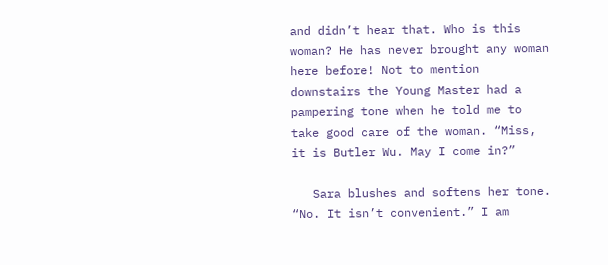and didn’t hear that. Who is this woman? He has never brought any woman here before! Not to mention downstairs the Young Master had a pampering tone when he told me to take good care of the woman. “Miss, it is Butler Wu. May I come in?”

   Sara blushes and softens her tone. “No. It isn’t convenient.” I am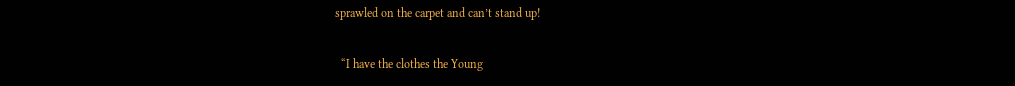sprawled on the carpet and can’t stand up!

  “I have the clothes the Young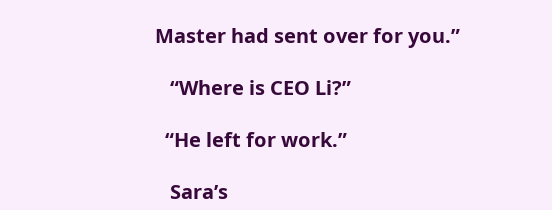Master had sent over for you.”

   “Where is CEO Li?”

  “He left for work.”

   Sara’s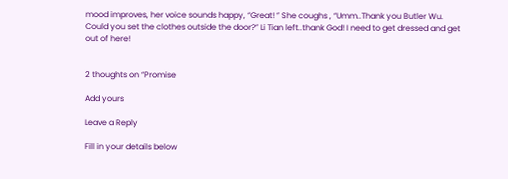mood improves, her voice sounds happy, “Great! ” She coughs , “Umm..Thank you Butler Wu. Could you set the clothes outside the door?” Li Tian left..thank God! I need to get dressed and get out of here!


2 thoughts on “Promise

Add yours

Leave a Reply

Fill in your details below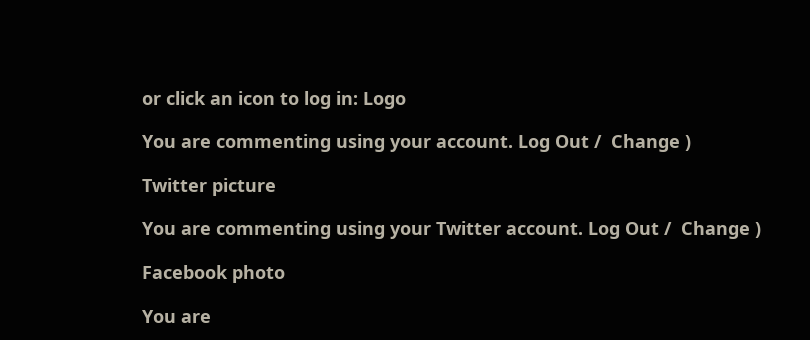or click an icon to log in: Logo

You are commenting using your account. Log Out /  Change )

Twitter picture

You are commenting using your Twitter account. Log Out /  Change )

Facebook photo

You are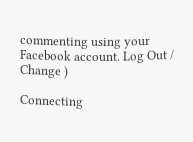commenting using your Facebook account. Log Out /  Change )

Connecting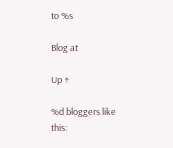to %s

Blog at

Up ↑

%d bloggers like this: